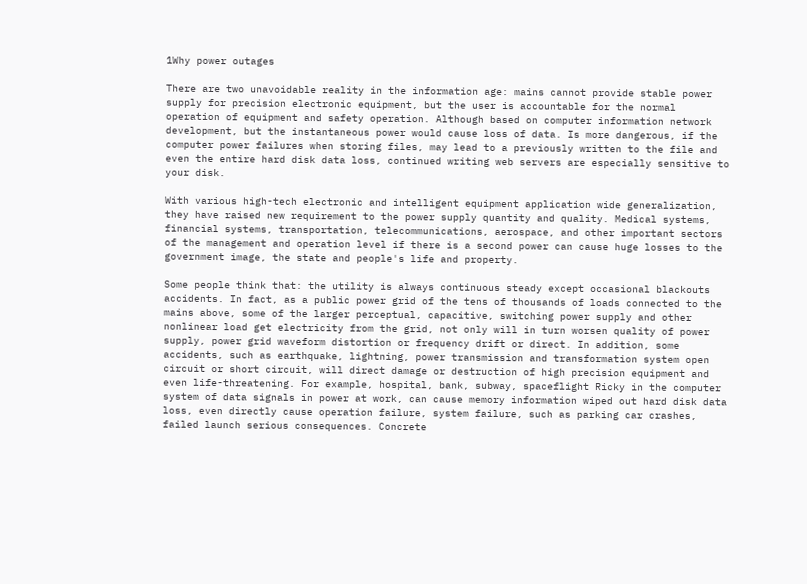1Why power outages

There are two unavoidable reality in the information age: mains cannot provide stable power supply for precision electronic equipment, but the user is accountable for the normal operation of equipment and safety operation. Although based on computer information network development, but the instantaneous power would cause loss of data. Is more dangerous, if the computer power failures when storing files, may lead to a previously written to the file and even the entire hard disk data loss, continued writing web servers are especially sensitive to your disk.

With various high-tech electronic and intelligent equipment application wide generalization, they have raised new requirement to the power supply quantity and quality. Medical systems, financial systems, transportation, telecommunications, aerospace, and other important sectors of the management and operation level if there is a second power can cause huge losses to the government image, the state and people's life and property.

Some people think that: the utility is always continuous steady except occasional blackouts accidents. In fact, as a public power grid of the tens of thousands of loads connected to the mains above, some of the larger perceptual, capacitive, switching power supply and other nonlinear load get electricity from the grid, not only will in turn worsen quality of power supply, power grid waveform distortion or frequency drift or direct. In addition, some accidents, such as earthquake, lightning, power transmission and transformation system open circuit or short circuit, will direct damage or destruction of high precision equipment and even life-threatening. For example, hospital, bank, subway, spaceflight Ricky in the computer system of data signals in power at work, can cause memory information wiped out hard disk data loss, even directly cause operation failure, system failure, such as parking car crashes, failed launch serious consequences. Concrete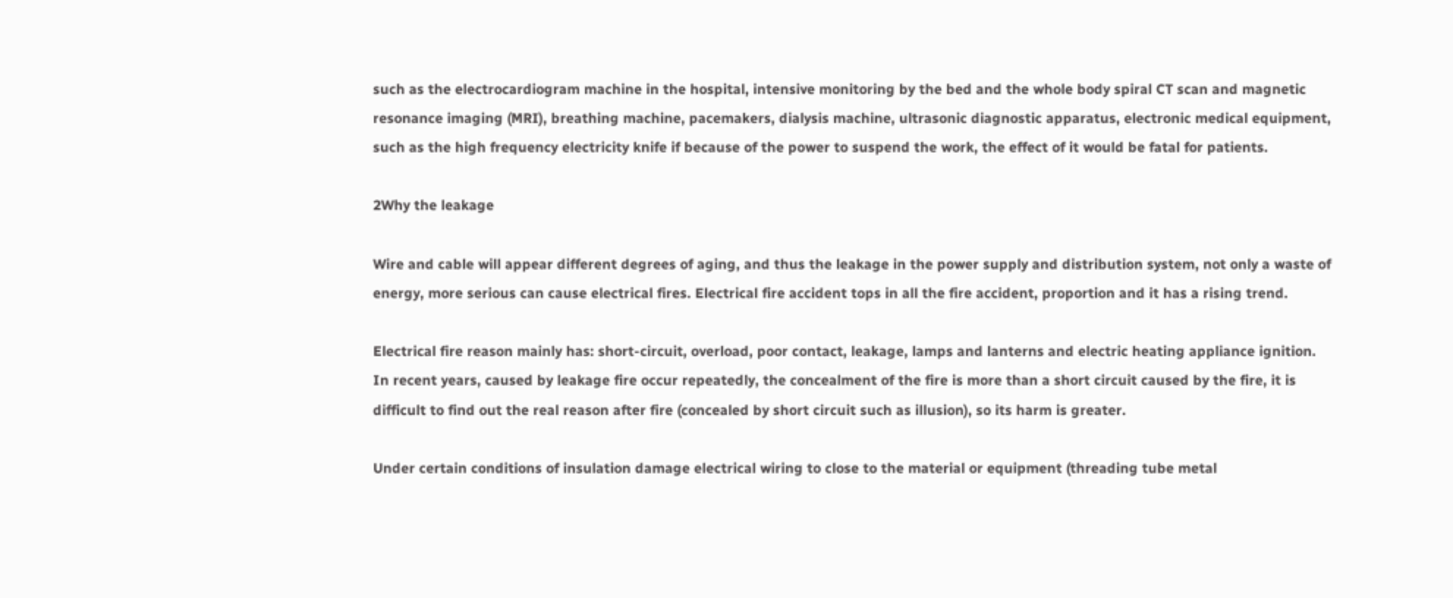such as the electrocardiogram machine in the hospital, intensive monitoring by the bed and the whole body spiral CT scan and magnetic resonance imaging (MRI), breathing machine, pacemakers, dialysis machine, ultrasonic diagnostic apparatus, electronic medical equipment, such as the high frequency electricity knife if because of the power to suspend the work, the effect of it would be fatal for patients.

2Why the leakage

Wire and cable will appear different degrees of aging, and thus the leakage in the power supply and distribution system, not only a waste of energy, more serious can cause electrical fires. Electrical fire accident tops in all the fire accident, proportion and it has a rising trend.

Electrical fire reason mainly has: short-circuit, overload, poor contact, leakage, lamps and lanterns and electric heating appliance ignition. In recent years, caused by leakage fire occur repeatedly, the concealment of the fire is more than a short circuit caused by the fire, it is difficult to find out the real reason after fire (concealed by short circuit such as illusion), so its harm is greater.

Under certain conditions of insulation damage electrical wiring to close to the material or equipment (threading tube metal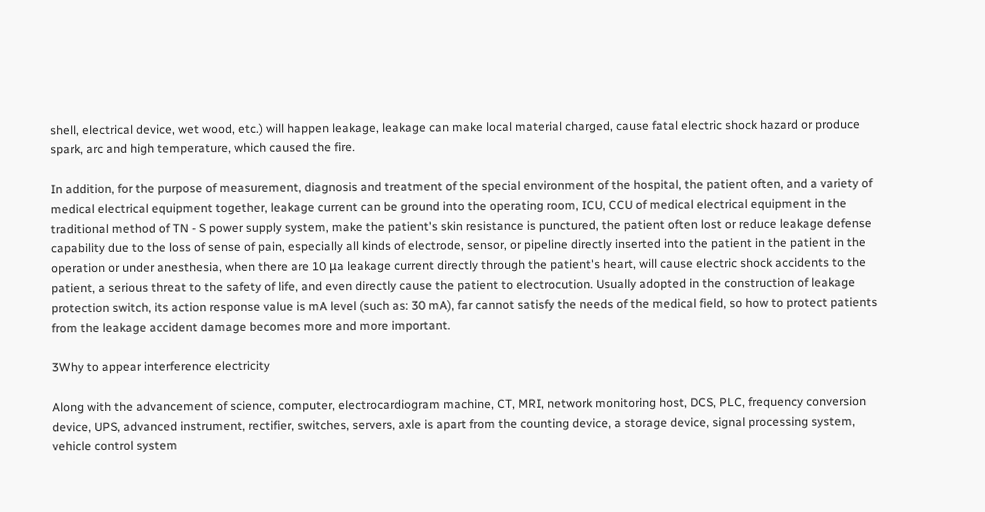shell, electrical device, wet wood, etc.) will happen leakage, leakage can make local material charged, cause fatal electric shock hazard or produce spark, arc and high temperature, which caused the fire.

In addition, for the purpose of measurement, diagnosis and treatment of the special environment of the hospital, the patient often, and a variety of medical electrical equipment together, leakage current can be ground into the operating room, ICU, CCU of medical electrical equipment in the traditional method of TN - S power supply system, make the patient's skin resistance is punctured, the patient often lost or reduce leakage defense capability due to the loss of sense of pain, especially all kinds of electrode, sensor, or pipeline directly inserted into the patient in the patient in the operation or under anesthesia, when there are 10 μa leakage current directly through the patient's heart, will cause electric shock accidents to the patient, a serious threat to the safety of life, and even directly cause the patient to electrocution. Usually adopted in the construction of leakage protection switch, its action response value is mA level (such as: 30 mA), far cannot satisfy the needs of the medical field, so how to protect patients from the leakage accident damage becomes more and more important.

3Why to appear interference electricity

Along with the advancement of science, computer, electrocardiogram machine, CT, MRI, network monitoring host, DCS, PLC, frequency conversion device, UPS, advanced instrument, rectifier, switches, servers, axle is apart from the counting device, a storage device, signal processing system, vehicle control system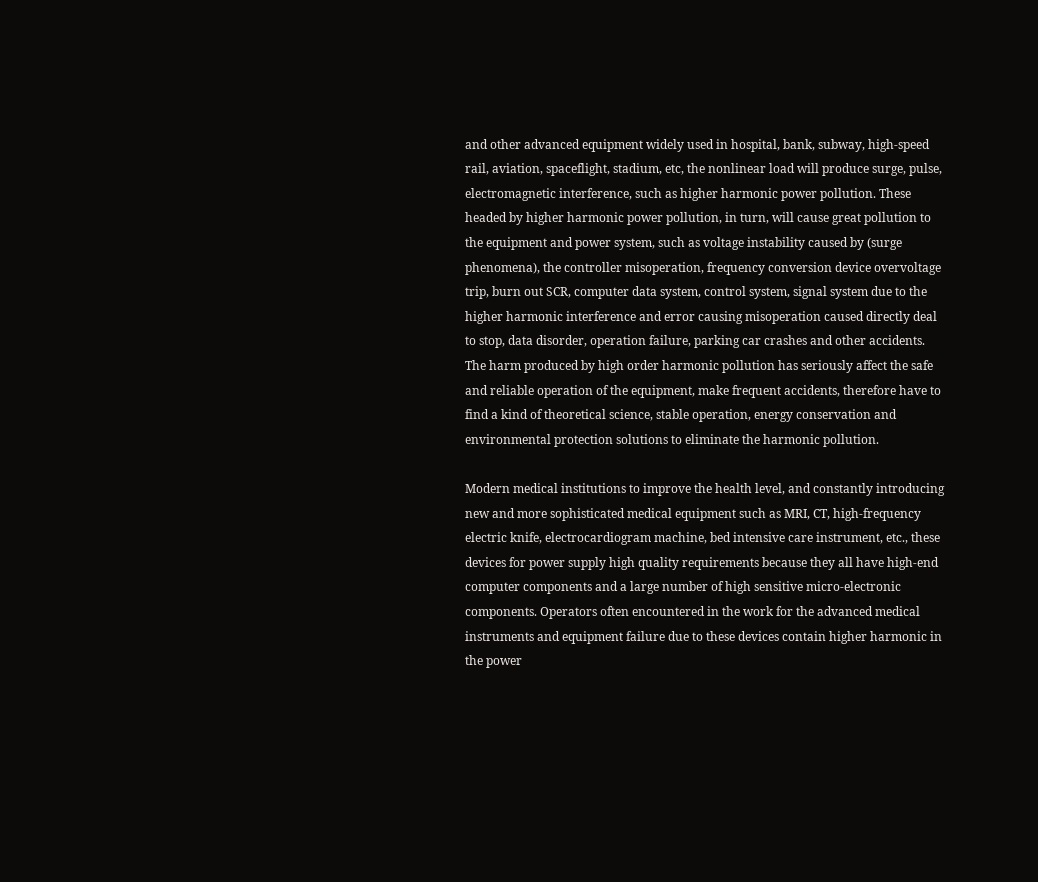and other advanced equipment widely used in hospital, bank, subway, high-speed rail, aviation, spaceflight, stadium, etc, the nonlinear load will produce surge, pulse, electromagnetic interference, such as higher harmonic power pollution. These headed by higher harmonic power pollution, in turn, will cause great pollution to the equipment and power system, such as voltage instability caused by (surge phenomena), the controller misoperation, frequency conversion device overvoltage trip, burn out SCR, computer data system, control system, signal system due to the higher harmonic interference and error causing misoperation caused directly deal to stop, data disorder, operation failure, parking car crashes and other accidents. The harm produced by high order harmonic pollution has seriously affect the safe and reliable operation of the equipment, make frequent accidents, therefore have to find a kind of theoretical science, stable operation, energy conservation and environmental protection solutions to eliminate the harmonic pollution.

Modern medical institutions to improve the health level, and constantly introducing new and more sophisticated medical equipment such as MRI, CT, high-frequency electric knife, electrocardiogram machine, bed intensive care instrument, etc., these devices for power supply high quality requirements because they all have high-end computer components and a large number of high sensitive micro-electronic components. Operators often encountered in the work for the advanced medical instruments and equipment failure due to these devices contain higher harmonic in the power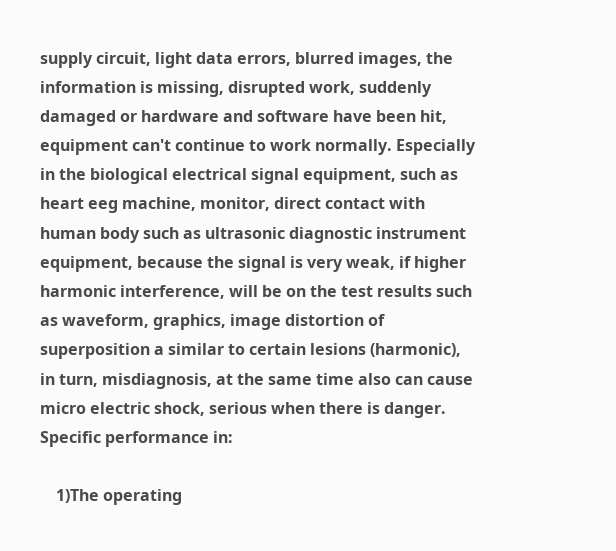supply circuit, light data errors, blurred images, the information is missing, disrupted work, suddenly damaged or hardware and software have been hit, equipment can't continue to work normally. Especially in the biological electrical signal equipment, such as heart eeg machine, monitor, direct contact with human body such as ultrasonic diagnostic instrument equipment, because the signal is very weak, if higher harmonic interference, will be on the test results such as waveform, graphics, image distortion of superposition a similar to certain lesions (harmonic), in turn, misdiagnosis, at the same time also can cause micro electric shock, serious when there is danger. Specific performance in:

    1)The operating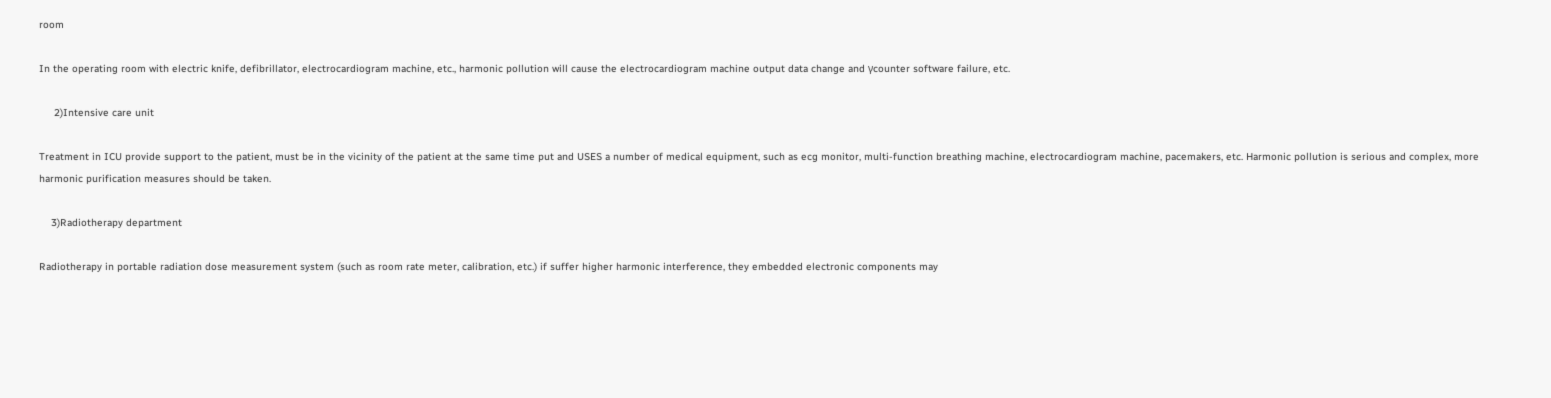room

In the operating room with electric knife, defibrillator, electrocardiogram machine, etc., harmonic pollution will cause the electrocardiogram machine output data change and γcounter software failure, etc.

     2)Intensive care unit

Treatment in ICU provide support to the patient, must be in the vicinity of the patient at the same time put and USES a number of medical equipment, such as ecg monitor, multi-function breathing machine, electrocardiogram machine, pacemakers, etc. Harmonic pollution is serious and complex, more harmonic purification measures should be taken.

    3)Radiotherapy department

Radiotherapy in portable radiation dose measurement system (such as room rate meter, calibration, etc.) if suffer higher harmonic interference, they embedded electronic components may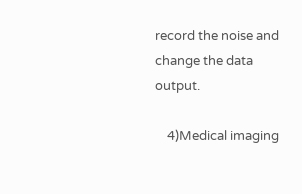record the noise and change the data output.

    4)Medical imaging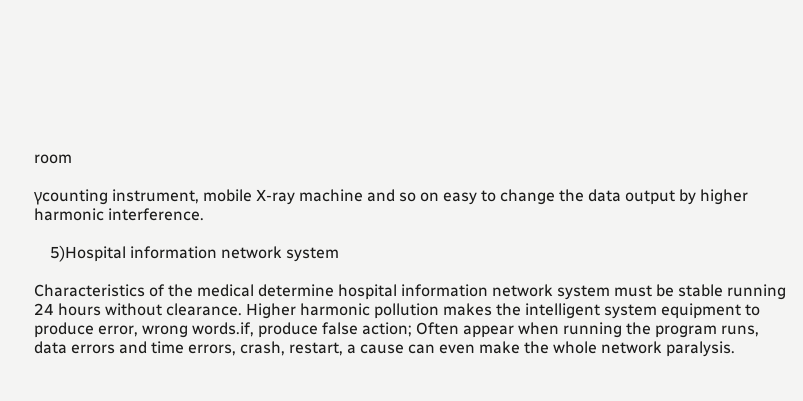room

γcounting instrument, mobile X-ray machine and so on easy to change the data output by higher harmonic interference.

    5)Hospital information network system

Characteristics of the medical determine hospital information network system must be stable running 24 hours without clearance. Higher harmonic pollution makes the intelligent system equipment to produce error, wrong words.if, produce false action; Often appear when running the program runs, data errors and time errors, crash, restart, a cause can even make the whole network paralysis.